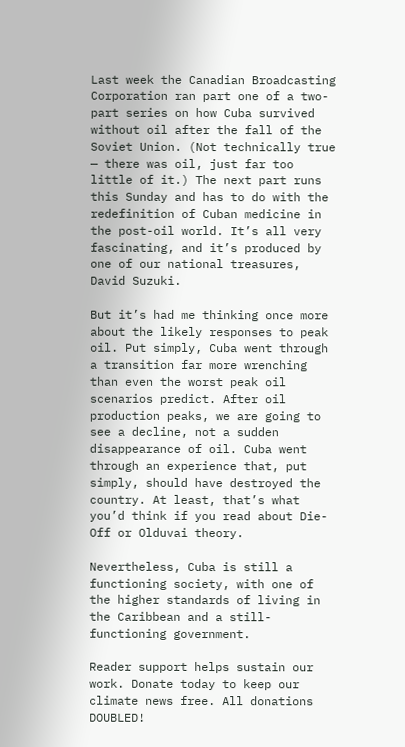Last week the Canadian Broadcasting Corporation ran part one of a two-part series on how Cuba survived without oil after the fall of the Soviet Union. (Not technically true — there was oil, just far too little of it.) The next part runs this Sunday and has to do with the redefinition of Cuban medicine in the post-oil world. It’s all very fascinating, and it’s produced by one of our national treasures, David Suzuki.

But it’s had me thinking once more about the likely responses to peak oil. Put simply, Cuba went through a transition far more wrenching than even the worst peak oil scenarios predict. After oil production peaks, we are going to see a decline, not a sudden disappearance of oil. Cuba went through an experience that, put simply, should have destroyed the country. At least, that’s what you’d think if you read about Die-Off or Olduvai theory.

Nevertheless, Cuba is still a functioning society, with one of the higher standards of living in the Caribbean and a still-functioning government.

Reader support helps sustain our work. Donate today to keep our climate news free. All donations DOUBLED!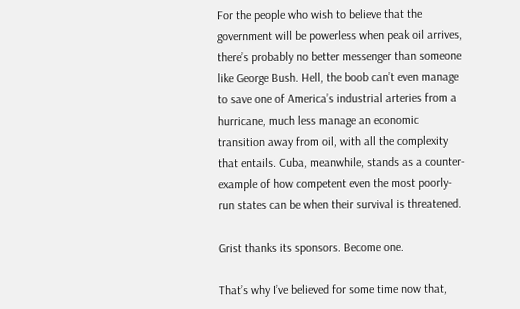For the people who wish to believe that the government will be powerless when peak oil arrives, there’s probably no better messenger than someone like George Bush. Hell, the boob can’t even manage to save one of America’s industrial arteries from a hurricane, much less manage an economic transition away from oil, with all the complexity that entails. Cuba, meanwhile, stands as a counter-example of how competent even the most poorly-run states can be when their survival is threatened.

Grist thanks its sponsors. Become one.

That’s why I’ve believed for some time now that,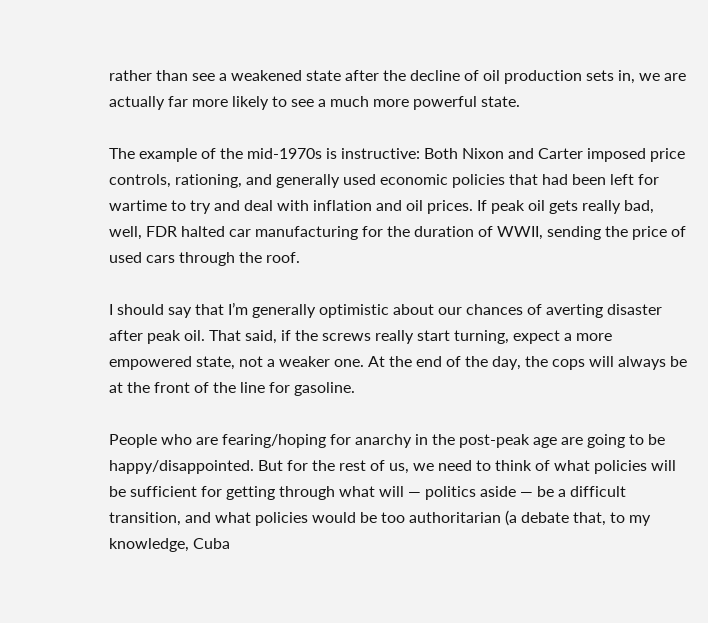rather than see a weakened state after the decline of oil production sets in, we are actually far more likely to see a much more powerful state.

The example of the mid-1970s is instructive: Both Nixon and Carter imposed price controls, rationing, and generally used economic policies that had been left for wartime to try and deal with inflation and oil prices. If peak oil gets really bad, well, FDR halted car manufacturing for the duration of WWII, sending the price of used cars through the roof.

I should say that I’m generally optimistic about our chances of averting disaster after peak oil. That said, if the screws really start turning, expect a more empowered state, not a weaker one. At the end of the day, the cops will always be at the front of the line for gasoline.

People who are fearing/hoping for anarchy in the post-peak age are going to be happy/disappointed. But for the rest of us, we need to think of what policies will be sufficient for getting through what will — politics aside — be a difficult transition, and what policies would be too authoritarian (a debate that, to my knowledge, Cuba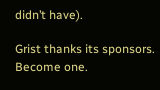didn’t have).

Grist thanks its sponsors. Become one.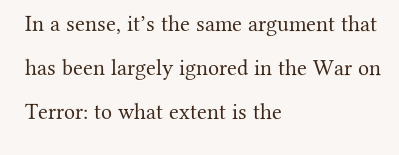In a sense, it’s the same argument that has been largely ignored in the War on Terror: to what extent is the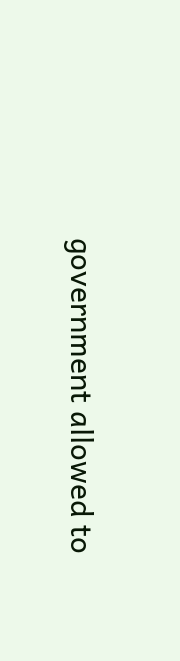government allowed to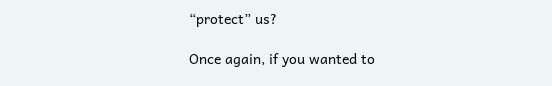“protect” us?

Once again, if you wanted to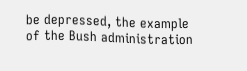be depressed, the example of the Bush administration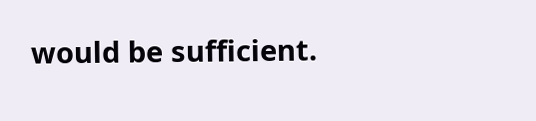would be sufficient.